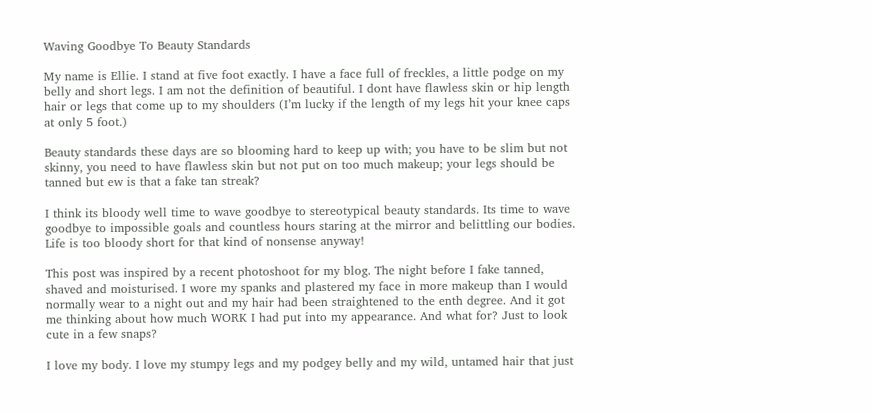Waving Goodbye To Beauty Standards

My name is Ellie. I stand at five foot exactly. I have a face full of freckles, a little podge on my belly and short legs. I am not the definition of beautiful. I dont have flawless skin or hip length hair or legs that come up to my shoulders (I’m lucky if the length of my legs hit your knee caps at only 5 foot.)

Beauty standards these days are so blooming hard to keep up with; you have to be slim but not skinny, you need to have flawless skin but not put on too much makeup; your legs should be tanned but ew is that a fake tan streak?

I think its bloody well time to wave goodbye to stereotypical beauty standards. Its time to wave goodbye to impossible goals and countless hours staring at the mirror and belittling our bodies. Life is too bloody short for that kind of nonsense anyway!

This post was inspired by a recent photoshoot for my blog. The night before I fake tanned, shaved and moisturised. I wore my spanks and plastered my face in more makeup than I would normally wear to a night out and my hair had been straightened to the enth degree. And it got me thinking about how much WORK I had put into my appearance. And what for? Just to look cute in a few snaps?

I love my body. I love my stumpy legs and my podgey belly and my wild, untamed hair that just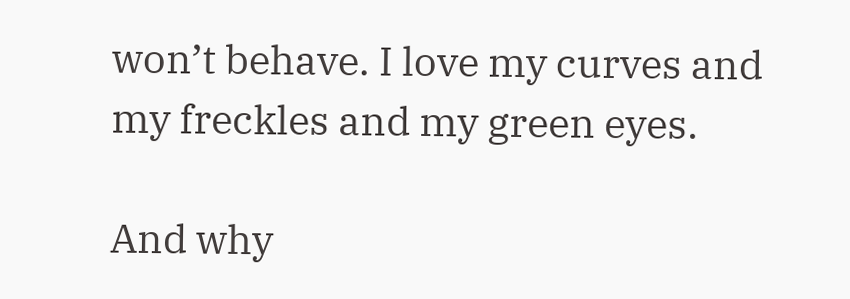won’t behave. I love my curves and my freckles and my green eyes.

And why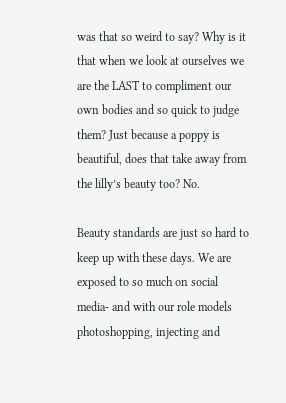was that so weird to say? Why is it that when we look at ourselves we are the LAST to compliment our own bodies and so quick to judge them? Just because a poppy is beautiful, does that take away from the lilly’s beauty too? No.

Beauty standards are just so hard to keep up with these days. We are exposed to so much on social media- and with our role models photoshopping, injecting and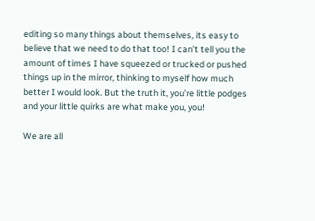editing so many things about themselves, its easy to believe that we need to do that too! I can’t tell you the amount of times I have squeezed or trucked or pushed things up in the mirror, thinking to myself how much better I would look. But the truth it, you’re little podges and your little quirks are what make you, you!

We are all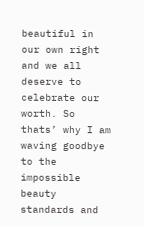beautiful in our own right and we all deserve to celebrate our worth. So thats’ why I am waving goodbye to the impossible beauty standards and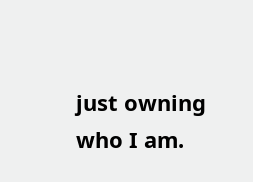just owning who I am.